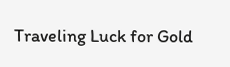Traveling Luck for Gold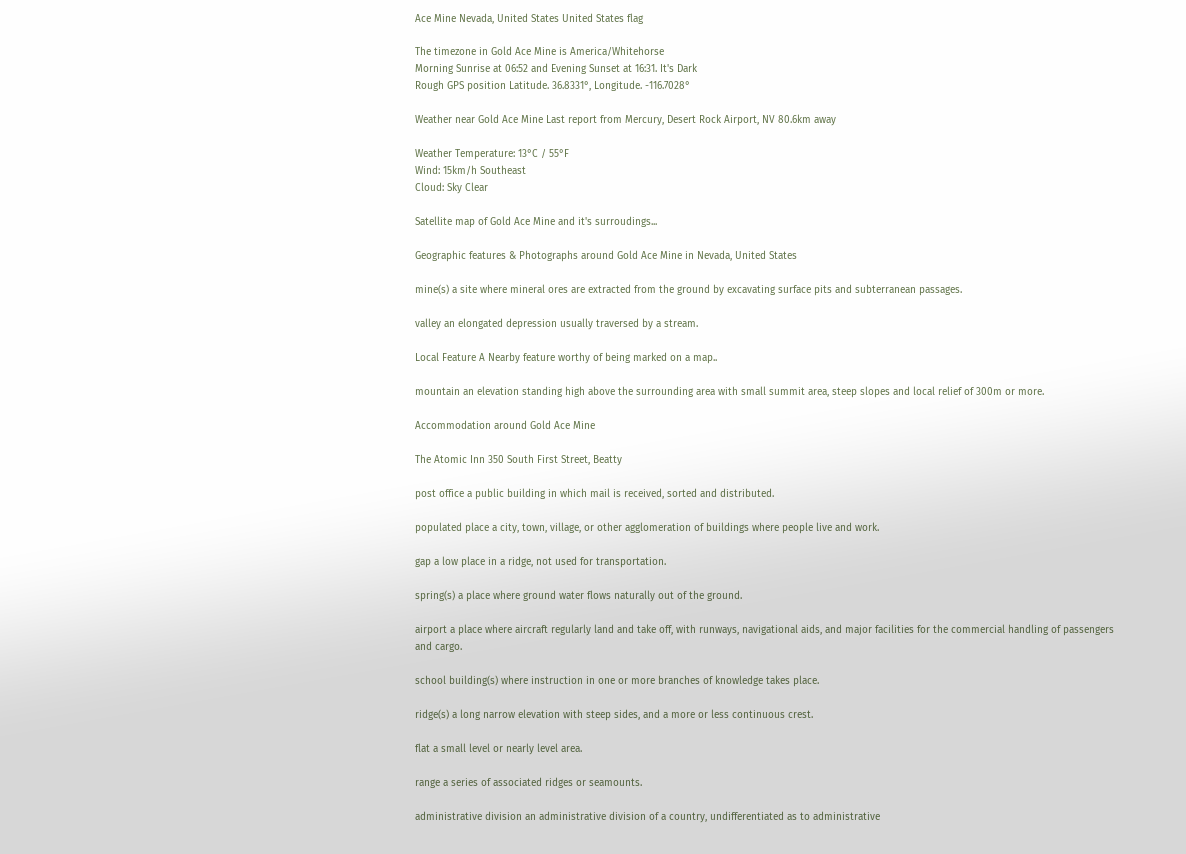Ace Mine Nevada, United States United States flag

The timezone in Gold Ace Mine is America/Whitehorse
Morning Sunrise at 06:52 and Evening Sunset at 16:31. It's Dark
Rough GPS position Latitude. 36.8331°, Longitude. -116.7028°

Weather near Gold Ace Mine Last report from Mercury, Desert Rock Airport, NV 80.6km away

Weather Temperature: 13°C / 55°F
Wind: 15km/h Southeast
Cloud: Sky Clear

Satellite map of Gold Ace Mine and it's surroudings...

Geographic features & Photographs around Gold Ace Mine in Nevada, United States

mine(s) a site where mineral ores are extracted from the ground by excavating surface pits and subterranean passages.

valley an elongated depression usually traversed by a stream.

Local Feature A Nearby feature worthy of being marked on a map..

mountain an elevation standing high above the surrounding area with small summit area, steep slopes and local relief of 300m or more.

Accommodation around Gold Ace Mine

The Atomic Inn 350 South First Street, Beatty

post office a public building in which mail is received, sorted and distributed.

populated place a city, town, village, or other agglomeration of buildings where people live and work.

gap a low place in a ridge, not used for transportation.

spring(s) a place where ground water flows naturally out of the ground.

airport a place where aircraft regularly land and take off, with runways, navigational aids, and major facilities for the commercial handling of passengers and cargo.

school building(s) where instruction in one or more branches of knowledge takes place.

ridge(s) a long narrow elevation with steep sides, and a more or less continuous crest.

flat a small level or nearly level area.

range a series of associated ridges or seamounts.

administrative division an administrative division of a country, undifferentiated as to administrative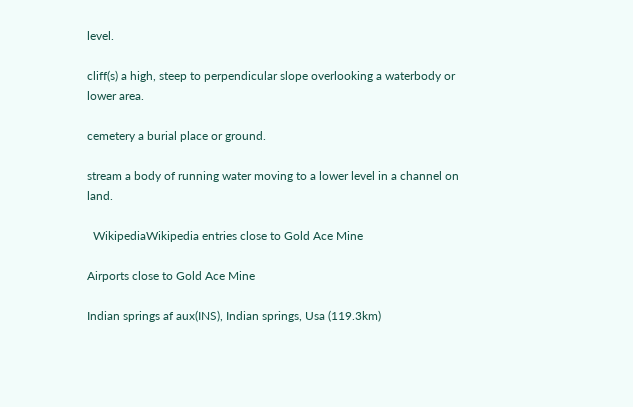level.

cliff(s) a high, steep to perpendicular slope overlooking a waterbody or lower area.

cemetery a burial place or ground.

stream a body of running water moving to a lower level in a channel on land.

  WikipediaWikipedia entries close to Gold Ace Mine

Airports close to Gold Ace Mine

Indian springs af aux(INS), Indian springs, Usa (119.3km)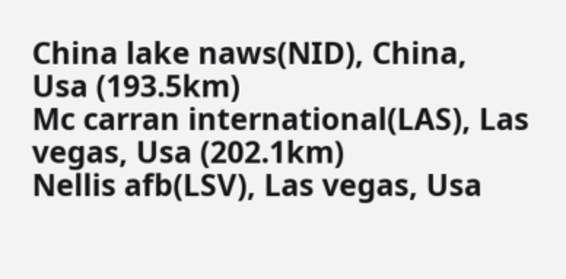China lake naws(NID), China, Usa (193.5km)
Mc carran international(LAS), Las vegas, Usa (202.1km)
Nellis afb(LSV), Las vegas, Usa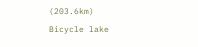(203.6km)
Bicycle lake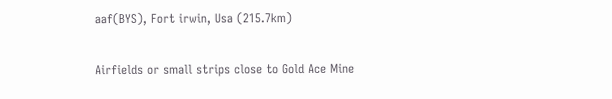aaf(BYS), Fort irwin, Usa (215.7km)

Airfields or small strips close to Gold Ace Mine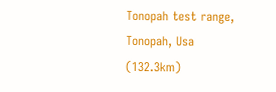Tonopah test range, Tonopah, Usa (132.3km)